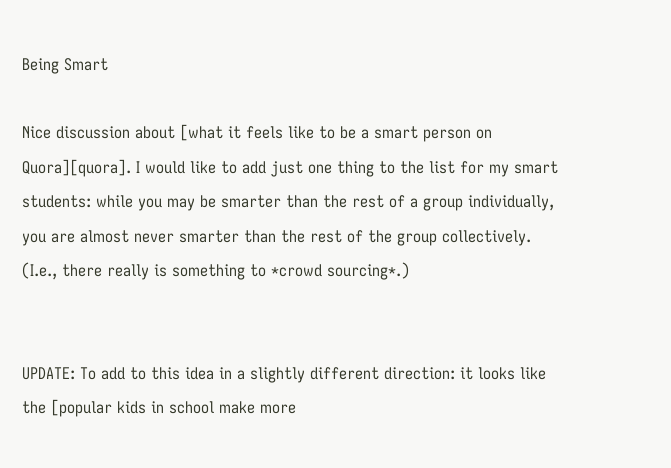Being Smart

Nice discussion about [what it feels like to be a smart person on Quora][quora]. I would like to add just one thing to the list for my smart students: while you may be smarter than the rest of a group individually, you are almost never smarter than the rest of the group collectively. (I.e., there really is something to *crowd sourcing*.)


UPDATE: To add to this idea in a slightly different direction: it looks like the [popular kids in school make more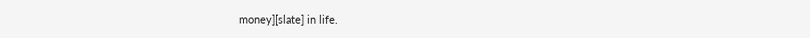money][slate] in life.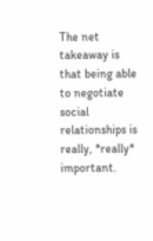The net takeaway is that being able to negotiate social relationships is really, *really* important.